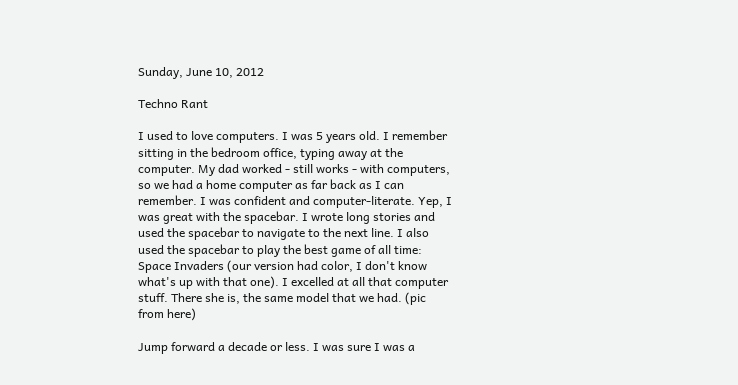Sunday, June 10, 2012

Techno Rant

I used to love computers. I was 5 years old. I remember sitting in the bedroom office, typing away at the computer. My dad worked - still works - with computers, so we had a home computer as far back as I can remember. I was confident and computer-literate. Yep, I was great with the spacebar. I wrote long stories and used the spacebar to navigate to the next line. I also used the spacebar to play the best game of all time: Space Invaders (our version had color, I don't know what's up with that one). I excelled at all that computer stuff. There she is, the same model that we had. (pic from here)

Jump forward a decade or less. I was sure I was a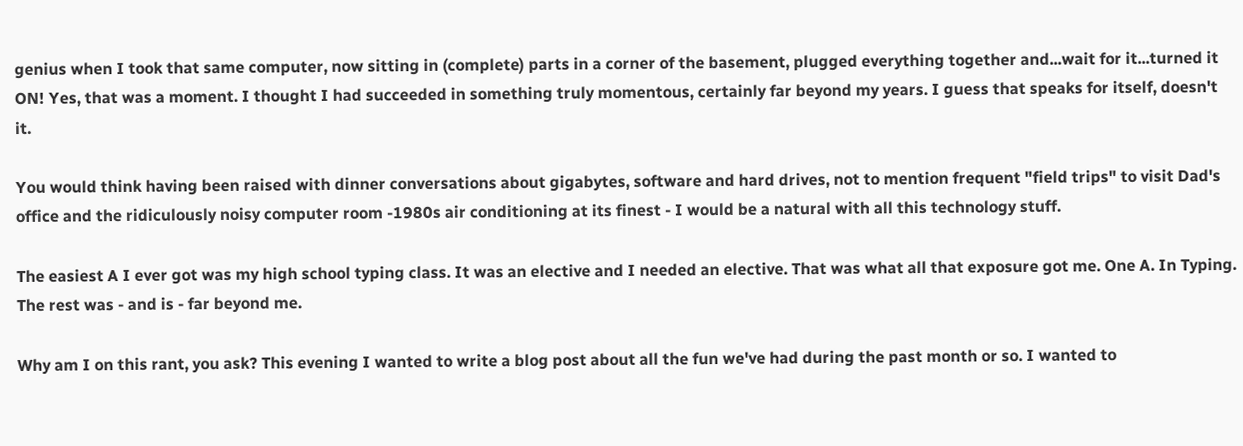genius when I took that same computer, now sitting in (complete) parts in a corner of the basement, plugged everything together and...wait for it...turned it ON! Yes, that was a moment. I thought I had succeeded in something truly momentous, certainly far beyond my years. I guess that speaks for itself, doesn't it.

You would think having been raised with dinner conversations about gigabytes, software and hard drives, not to mention frequent "field trips" to visit Dad's office and the ridiculously noisy computer room -1980s air conditioning at its finest - I would be a natural with all this technology stuff.

The easiest A I ever got was my high school typing class. It was an elective and I needed an elective. That was what all that exposure got me. One A. In Typing. The rest was - and is - far beyond me.

Why am I on this rant, you ask? This evening I wanted to write a blog post about all the fun we've had during the past month or so. I wanted to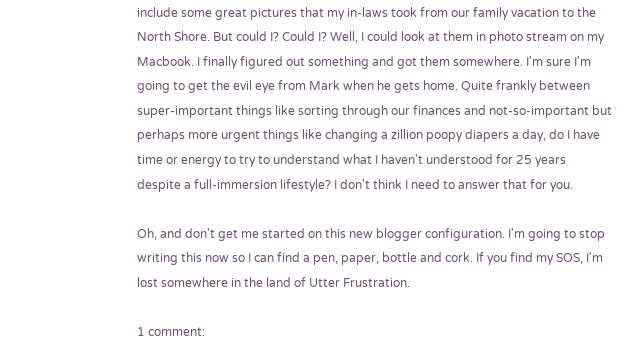include some great pictures that my in-laws took from our family vacation to the North Shore. But could I? Could I? Well, I could look at them in photo stream on my Macbook. I finally figured out something and got them somewhere. I'm sure I'm going to get the evil eye from Mark when he gets home. Quite frankly between super-important things like sorting through our finances and not-so-important but perhaps more urgent things like changing a zillion poopy diapers a day, do I have time or energy to try to understand what I haven't understood for 25 years despite a full-immersion lifestyle? I don't think I need to answer that for you.

Oh, and don't get me started on this new blogger configuration. I'm going to stop writing this now so I can find a pen, paper, bottle and cork. If you find my SOS, I'm lost somewhere in the land of Utter Frustration.

1 comment: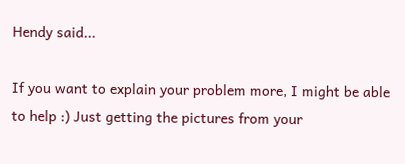Hendy said...

If you want to explain your problem more, I might be able to help :) Just getting the pictures from your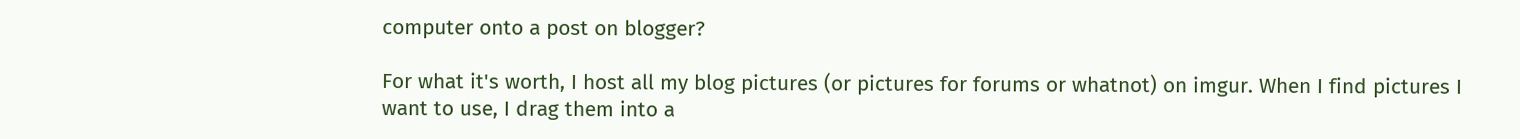computer onto a post on blogger?

For what it's worth, I host all my blog pictures (or pictures for forums or whatnot) on imgur. When I find pictures I want to use, I drag them into a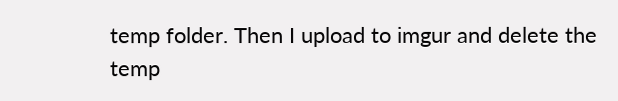temp folder. Then I upload to imgur and delete the temp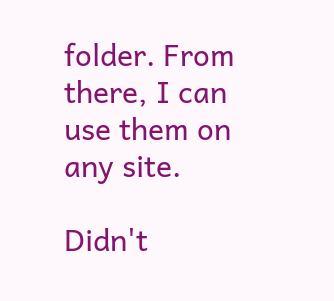folder. From there, I can use them on any site.

Didn't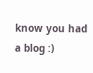know you had a blog :)